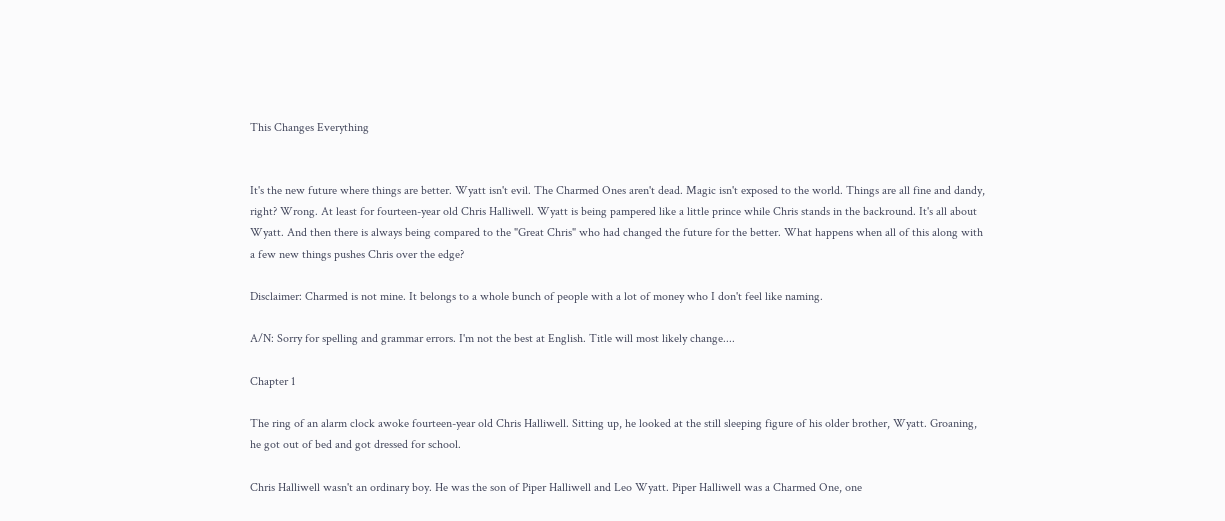This Changes Everything


It's the new future where things are better. Wyatt isn't evil. The Charmed Ones aren't dead. Magic isn't exposed to the world. Things are all fine and dandy, right? Wrong. At least for fourteen-year old Chris Halliwell. Wyatt is being pampered like a little prince while Chris stands in the backround. It's all about Wyatt. And then there is always being compared to the "Great Chris" who had changed the future for the better. What happens when all of this along with a few new things pushes Chris over the edge?

Disclaimer: Charmed is not mine. It belongs to a whole bunch of people with a lot of money who I don't feel like naming.

A/N: Sorry for spelling and grammar errors. I'm not the best at English. Title will most likely change....

Chapter 1

The ring of an alarm clock awoke fourteen-year old Chris Halliwell. Sitting up, he looked at the still sleeping figure of his older brother, Wyatt. Groaning, he got out of bed and got dressed for school.

Chris Halliwell wasn't an ordinary boy. He was the son of Piper Halliwell and Leo Wyatt. Piper Halliwell was a Charmed One, one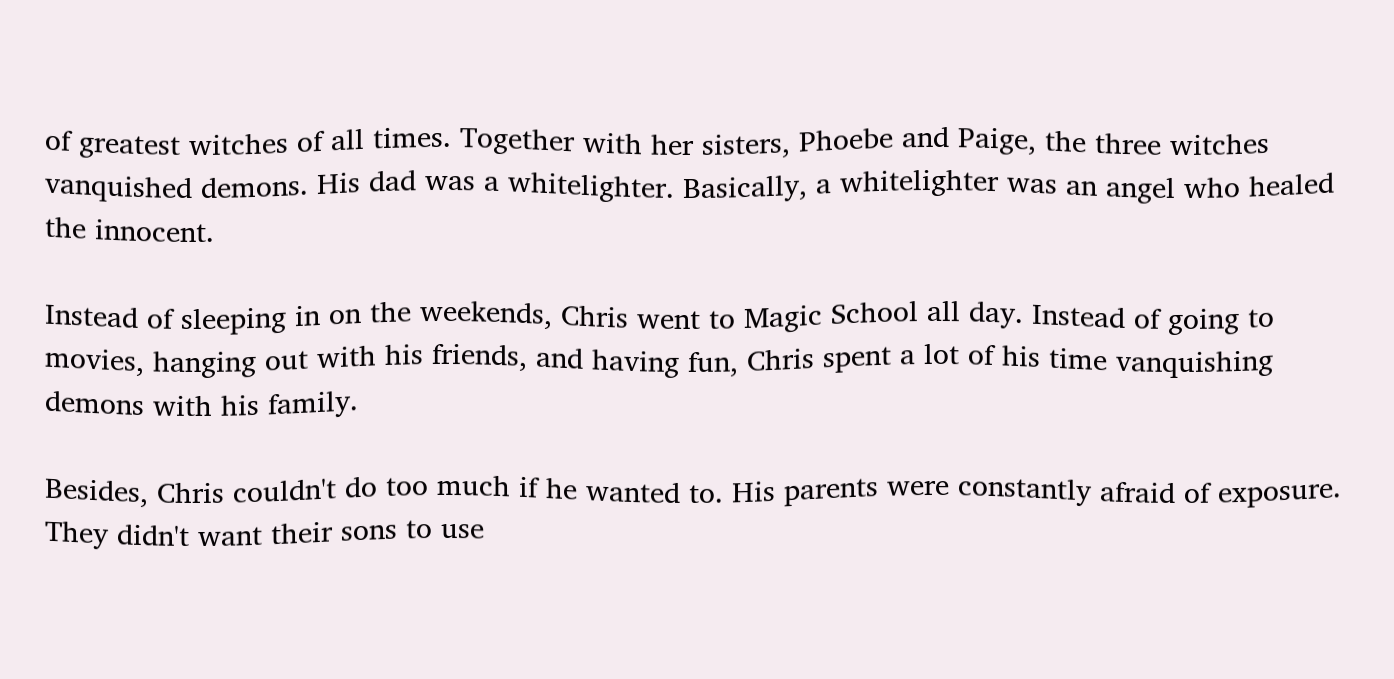of greatest witches of all times. Together with her sisters, Phoebe and Paige, the three witches vanquished demons. His dad was a whitelighter. Basically, a whitelighter was an angel who healed the innocent.

Instead of sleeping in on the weekends, Chris went to Magic School all day. Instead of going to movies, hanging out with his friends, and having fun, Chris spent a lot of his time vanquishing demons with his family.

Besides, Chris couldn't do too much if he wanted to. His parents were constantly afraid of exposure. They didn't want their sons to use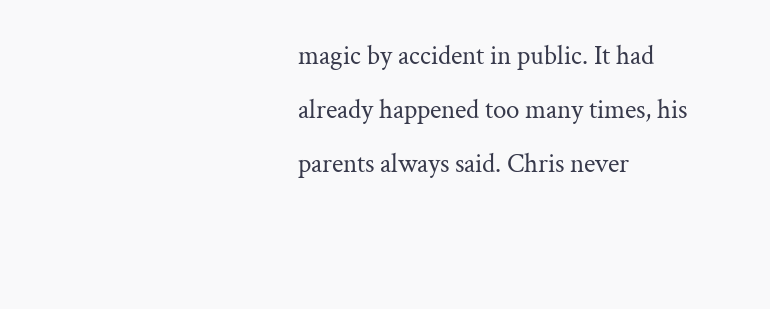magic by accident in public. It had already happened too many times, his parents always said. Chris never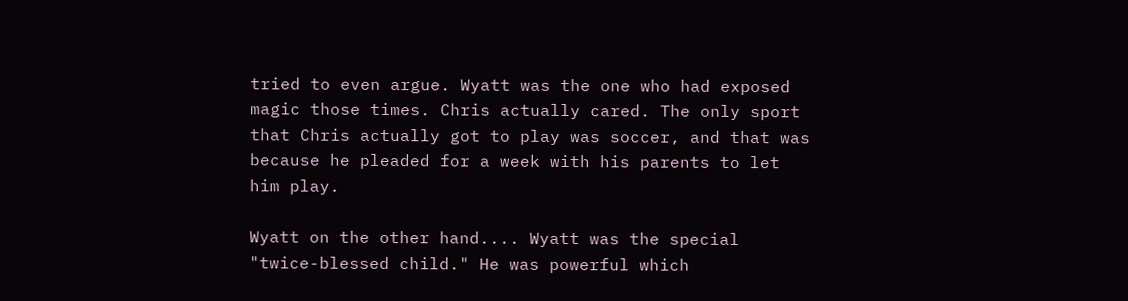tried to even argue. Wyatt was the one who had exposed magic those times. Chris actually cared. The only sport that Chris actually got to play was soccer, and that was because he pleaded for a week with his parents to let him play.

Wyatt on the other hand.... Wyatt was the special "twice-blessed child." He was powerful which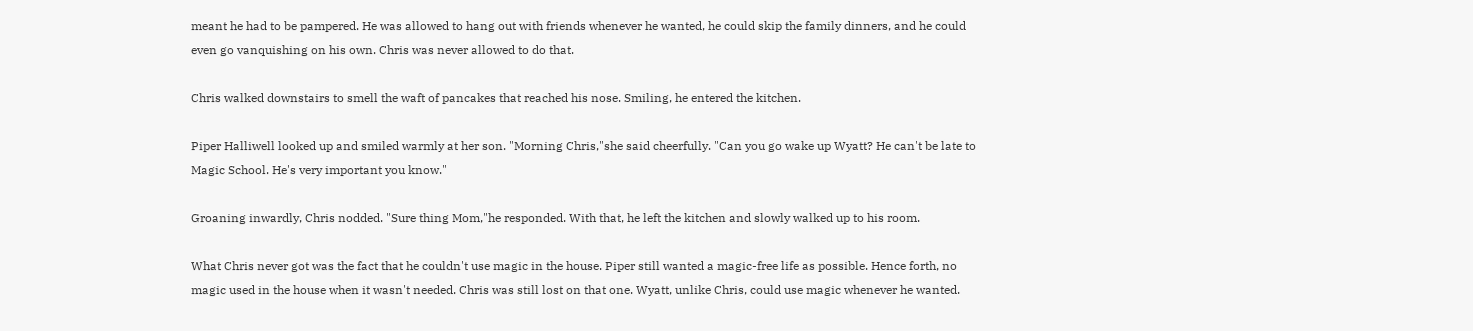meant he had to be pampered. He was allowed to hang out with friends whenever he wanted, he could skip the family dinners, and he could even go vanquishing on his own. Chris was never allowed to do that.

Chris walked downstairs to smell the waft of pancakes that reached his nose. Smiling, he entered the kitchen.

Piper Halliwell looked up and smiled warmly at her son. "Morning Chris,"she said cheerfully. "Can you go wake up Wyatt? He can't be late to Magic School. He's very important you know."

Groaning inwardly, Chris nodded. "Sure thing Mom,"he responded. With that, he left the kitchen and slowly walked up to his room.

What Chris never got was the fact that he couldn't use magic in the house. Piper still wanted a magic-free life as possible. Hence forth, no magic used in the house when it wasn't needed. Chris was still lost on that one. Wyatt, unlike Chris, could use magic whenever he wanted.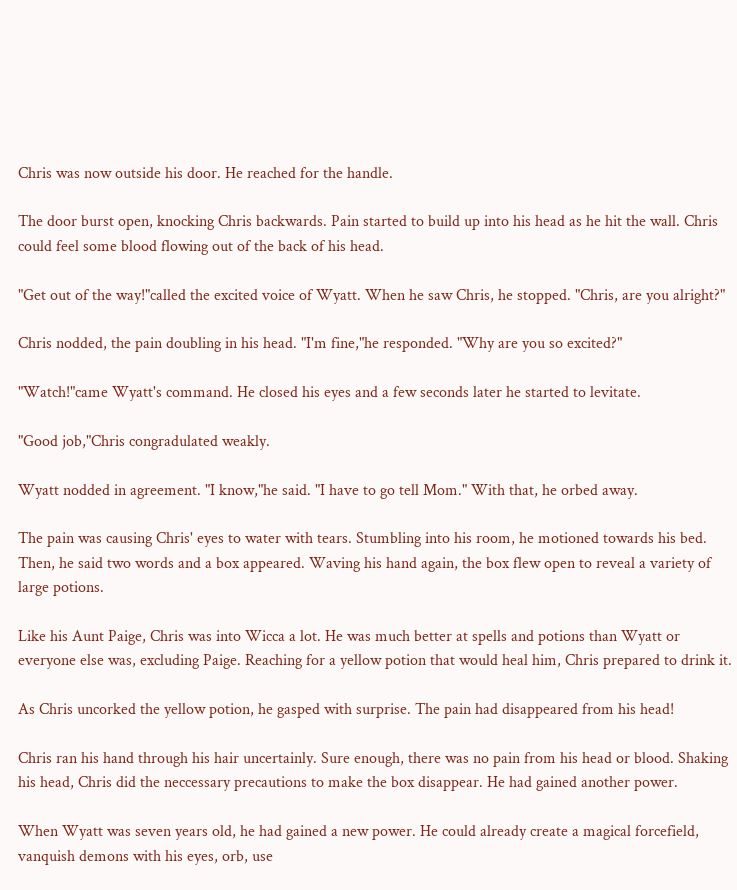Chris was now outside his door. He reached for the handle.

The door burst open, knocking Chris backwards. Pain started to build up into his head as he hit the wall. Chris could feel some blood flowing out of the back of his head.

"Get out of the way!"called the excited voice of Wyatt. When he saw Chris, he stopped. "Chris, are you alright?"

Chris nodded, the pain doubling in his head. "I'm fine,"he responded. "Why are you so excited?"

"Watch!"came Wyatt's command. He closed his eyes and a few seconds later he started to levitate.

"Good job,"Chris congradulated weakly.

Wyatt nodded in agreement. "I know,"he said. "I have to go tell Mom." With that, he orbed away.

The pain was causing Chris' eyes to water with tears. Stumbling into his room, he motioned towards his bed. Then, he said two words and a box appeared. Waving his hand again, the box flew open to reveal a variety of large potions.

Like his Aunt Paige, Chris was into Wicca a lot. He was much better at spells and potions than Wyatt or everyone else was, excluding Paige. Reaching for a yellow potion that would heal him, Chris prepared to drink it.

As Chris uncorked the yellow potion, he gasped with surprise. The pain had disappeared from his head!

Chris ran his hand through his hair uncertainly. Sure enough, there was no pain from his head or blood. Shaking his head, Chris did the neccessary precautions to make the box disappear. He had gained another power.

When Wyatt was seven years old, he had gained a new power. He could already create a magical forcefield, vanquish demons with his eyes, orb, use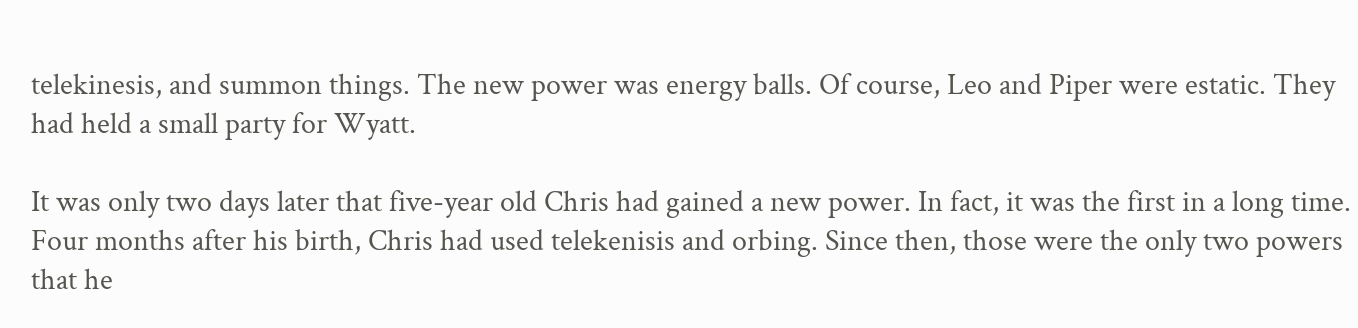telekinesis, and summon things. The new power was energy balls. Of course, Leo and Piper were estatic. They had held a small party for Wyatt.

It was only two days later that five-year old Chris had gained a new power. In fact, it was the first in a long time. Four months after his birth, Chris had used telekenisis and orbing. Since then, those were the only two powers that he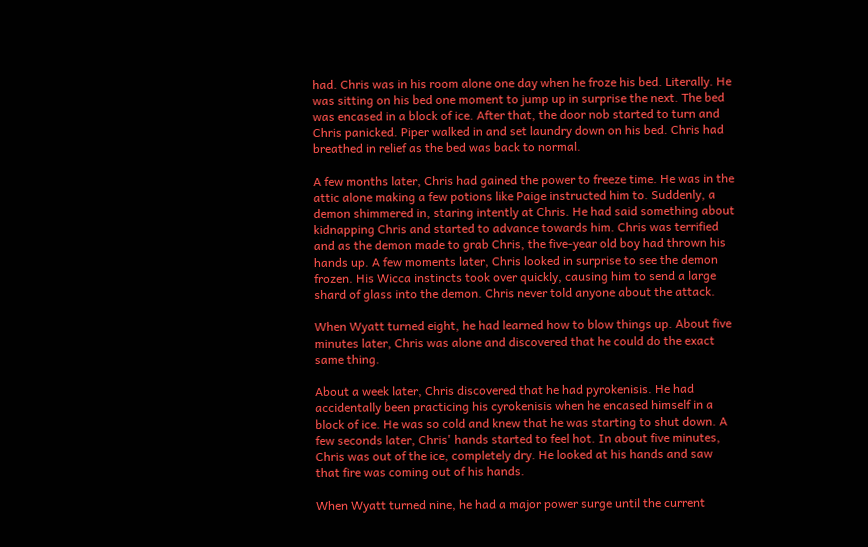had. Chris was in his room alone one day when he froze his bed. Literally. He was sitting on his bed one moment to jump up in surprise the next. The bed was encased in a block of ice. After that, the door nob started to turn and Chris panicked. Piper walked in and set laundry down on his bed. Chris had breathed in relief as the bed was back to normal.

A few months later, Chris had gained the power to freeze time. He was in the attic alone making a few potions like Paige instructed him to. Suddenly, a demon shimmered in, staring intently at Chris. He had said something about kidnapping Chris and started to advance towards him. Chris was terrified and as the demon made to grab Chris, the five-year old boy had thrown his hands up. A few moments later, Chris looked in surprise to see the demon frozen. His Wicca instincts took over quickly, causing him to send a large shard of glass into the demon. Chris never told anyone about the attack.

When Wyatt turned eight, he had learned how to blow things up. About five minutes later, Chris was alone and discovered that he could do the exact same thing.

About a week later, Chris discovered that he had pyrokenisis. He had accidentally been practicing his cyrokenisis when he encased himself in a block of ice. He was so cold and knew that he was starting to shut down. A few seconds later, Chris' hands started to feel hot. In about five minutes, Chris was out of the ice, completely dry. He looked at his hands and saw that fire was coming out of his hands.

When Wyatt turned nine, he had a major power surge until the current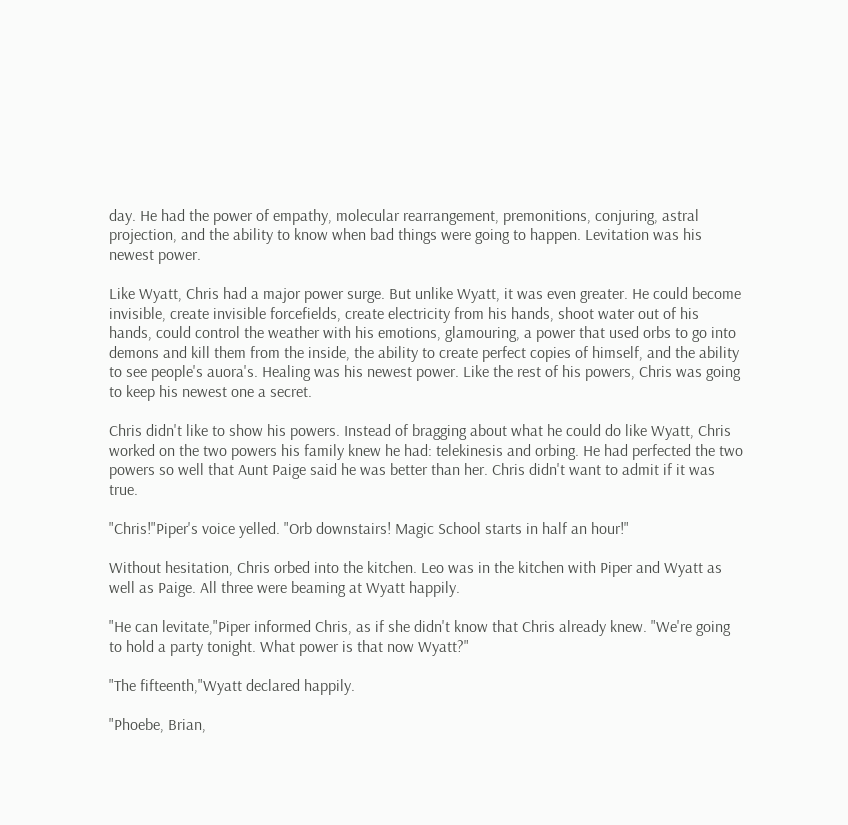day. He had the power of empathy, molecular rearrangement, premonitions, conjuring, astral projection, and the ability to know when bad things were going to happen. Levitation was his newest power.

Like Wyatt, Chris had a major power surge. But unlike Wyatt, it was even greater. He could become invisible, create invisible forcefields, create electricity from his hands, shoot water out of his hands, could control the weather with his emotions, glamouring, a power that used orbs to go into demons and kill them from the inside, the ability to create perfect copies of himself, and the ability to see people's auora's. Healing was his newest power. Like the rest of his powers, Chris was going to keep his newest one a secret.

Chris didn't like to show his powers. Instead of bragging about what he could do like Wyatt, Chris worked on the two powers his family knew he had: telekinesis and orbing. He had perfected the two powers so well that Aunt Paige said he was better than her. Chris didn't want to admit if it was true.

"Chris!"Piper's voice yelled. "Orb downstairs! Magic School starts in half an hour!"

Without hesitation, Chris orbed into the kitchen. Leo was in the kitchen with Piper and Wyatt as well as Paige. All three were beaming at Wyatt happily.

"He can levitate,"Piper informed Chris, as if she didn't know that Chris already knew. "We're going to hold a party tonight. What power is that now Wyatt?"

"The fifteenth,"Wyatt declared happily.

"Phoebe, Brian,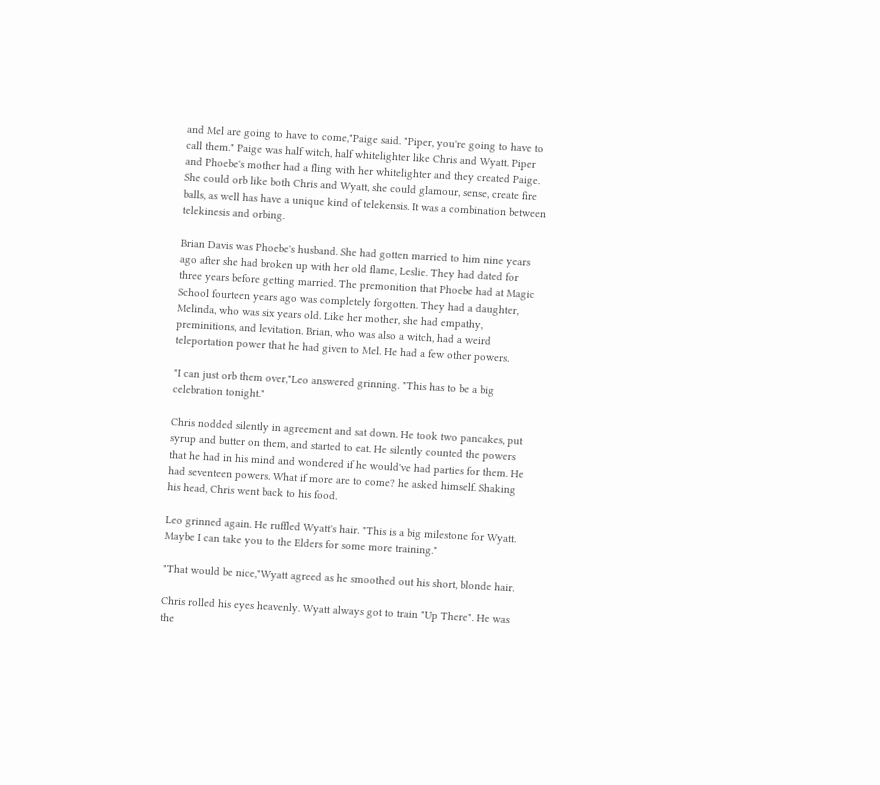and Mel are going to have to come,"Paige said. "Piper, you're going to have to call them." Paige was half witch, half whitelighter like Chris and Wyatt. Piper and Phoebe's mother had a fling with her whitelighter and they created Paige. She could orb like both Chris and Wyatt, she could glamour, sense, create fire balls, as well has have a unique kind of telekensis. It was a combination between telekinesis and orbing.

Brian Davis was Phoebe's husband. She had gotten married to him nine years ago after she had broken up with her old flame, Leslie. They had dated for three years before getting married. The premonition that Phoebe had at Magic School fourteen years ago was completely forgotten. They had a daughter, Melinda, who was six years old. Like her mother, she had empathy, preminitions, and levitation. Brian, who was also a witch, had a weird teleportation power that he had given to Mel. He had a few other powers.

"I can just orb them over,"Leo answered grinning. "This has to be a big celebration tonight."

Chris nodded silently in agreement and sat down. He took two pancakes, put syrup and butter on them, and started to eat. He silently counted the powers that he had in his mind and wondered if he would've had parties for them. He had seventeen powers. What if more are to come? he asked himself. Shaking his head, Chris went back to his food.

Leo grinned again. He ruffled Wyatt's hair. "This is a big milestone for Wyatt. Maybe I can take you to the Elders for some more training."

"That would be nice,"Wyatt agreed as he smoothed out his short, blonde hair.

Chris rolled his eyes heavenly. Wyatt always got to train "Up There". He was the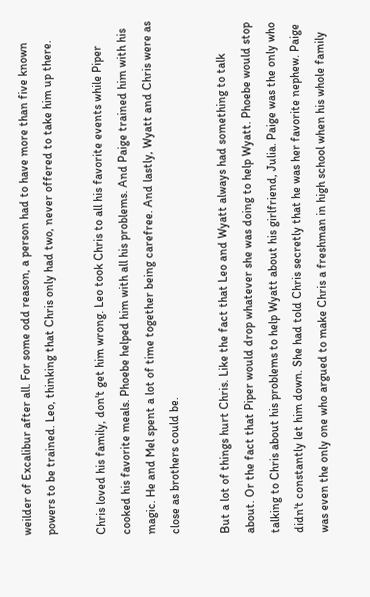weilder of Excalibur after all. For some odd reason, a person had to have more than five known powers to be trained. Leo, thinking that Chris only had two, never offered to take him up there.

Chris loved his family, don't get him wrong. Leo took Chris to all his favorite events while Piper cooked his favorite meals. Phoebe helped him with all his problems. And Paige trained him with his magic. He and Mel spent a lot of time together being carefree. And lastly, Wyatt and Chris were as close as brothers could be.

But a lot of things hurt Chris. Like the fact that Leo and Wyatt always had something to talk about. Or the fact that Piper would drop whatever she was doing to help Wyatt. Phoebe would stop talking to Chris about his problems to help Wyatt about his girlfriend, Julia. Paige was the only who didn't constantly let him down. She had told Chris secretly that he was her favorite nephew. Paige was even the only one who argued to make Chris a freshman in high school when his whole family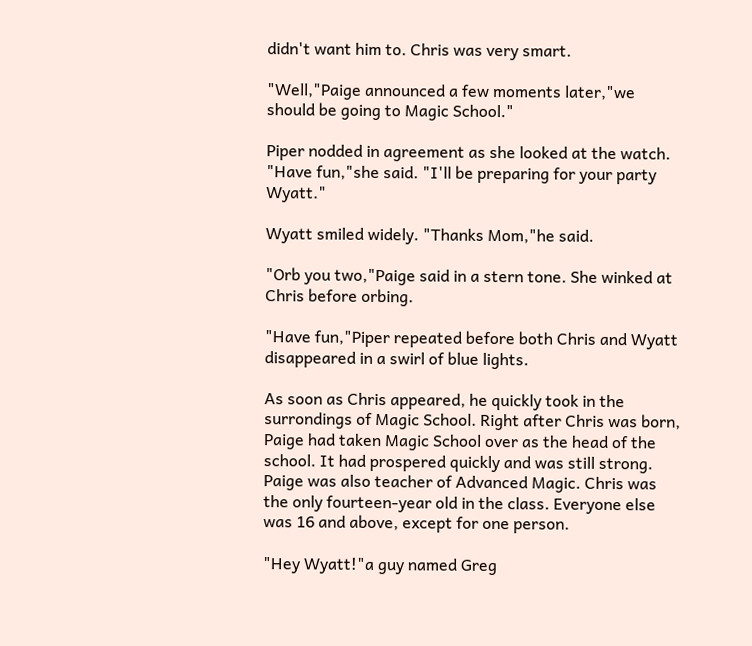didn't want him to. Chris was very smart.

"Well,"Paige announced a few moments later,"we should be going to Magic School."

Piper nodded in agreement as she looked at the watch. "Have fun,"she said. "I'll be preparing for your party Wyatt."

Wyatt smiled widely. "Thanks Mom,"he said.

"Orb you two,"Paige said in a stern tone. She winked at Chris before orbing.

"Have fun,"Piper repeated before both Chris and Wyatt disappeared in a swirl of blue lights.

As soon as Chris appeared, he quickly took in the surrondings of Magic School. Right after Chris was born, Paige had taken Magic School over as the head of the school. It had prospered quickly and was still strong. Paige was also teacher of Advanced Magic. Chris was the only fourteen-year old in the class. Everyone else was 16 and above, except for one person.

"Hey Wyatt!"a guy named Greg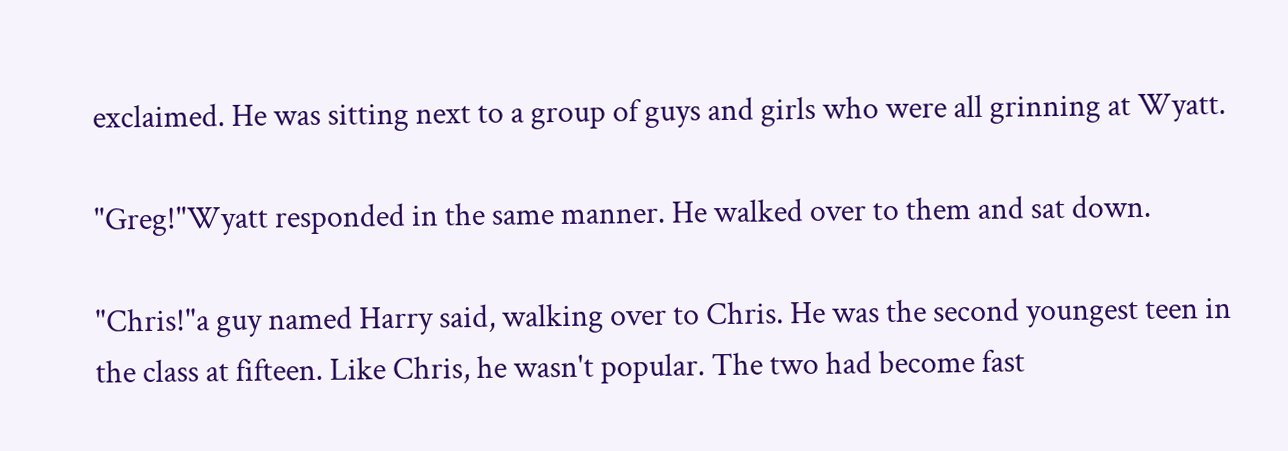exclaimed. He was sitting next to a group of guys and girls who were all grinning at Wyatt.

"Greg!"Wyatt responded in the same manner. He walked over to them and sat down.

"Chris!"a guy named Harry said, walking over to Chris. He was the second youngest teen in the class at fifteen. Like Chris, he wasn't popular. The two had become fast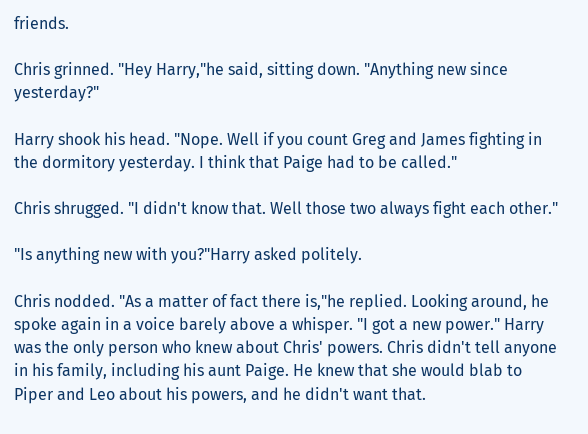friends.

Chris grinned. "Hey Harry,"he said, sitting down. "Anything new since yesterday?"

Harry shook his head. "Nope. Well if you count Greg and James fighting in the dormitory yesterday. I think that Paige had to be called."

Chris shrugged. "I didn't know that. Well those two always fight each other."

"Is anything new with you?"Harry asked politely.

Chris nodded. "As a matter of fact there is,"he replied. Looking around, he spoke again in a voice barely above a whisper. "I got a new power." Harry was the only person who knew about Chris' powers. Chris didn't tell anyone in his family, including his aunt Paige. He knew that she would blab to Piper and Leo about his powers, and he didn't want that.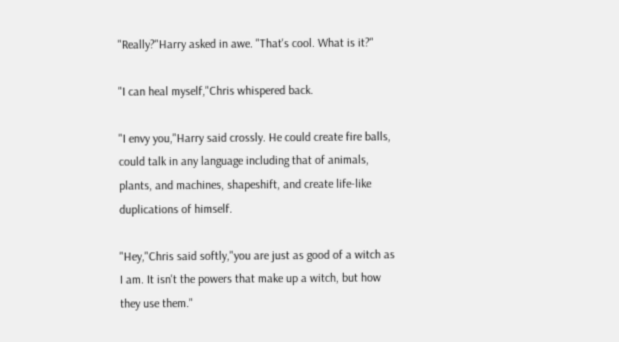"Really?"Harry asked in awe. "That's cool. What is it?"

"I can heal myself,"Chris whispered back.

"I envy you,"Harry said crossly. He could create fire balls, could talk in any language including that of animals, plants, and machines, shapeshift, and create life-like duplications of himself.

"Hey,"Chris said softly,"you are just as good of a witch as I am. It isn't the powers that make up a witch, but how they use them."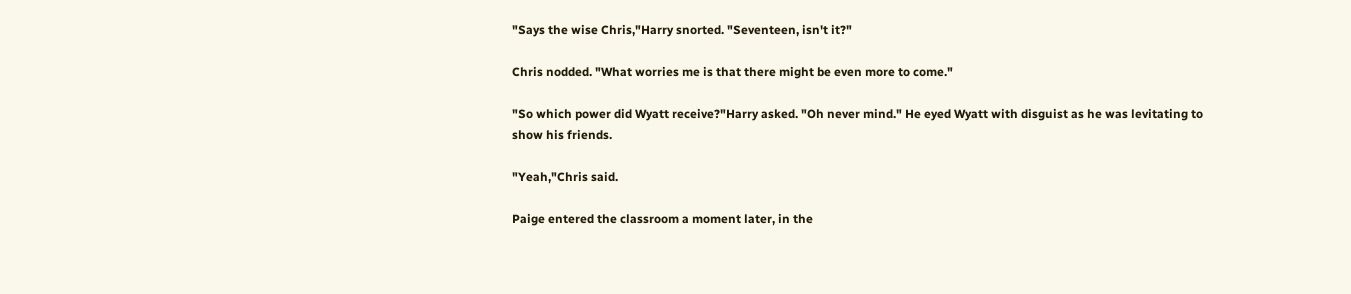"Says the wise Chris,"Harry snorted. "Seventeen, isn't it?"

Chris nodded. "What worries me is that there might be even more to come."

"So which power did Wyatt receive?"Harry asked. "Oh never mind." He eyed Wyatt with disguist as he was levitating to show his friends.

"Yeah,"Chris said.

Paige entered the classroom a moment later, in the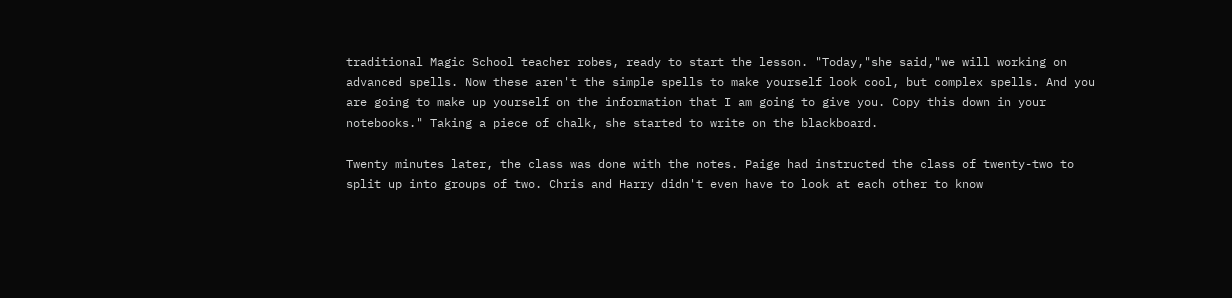traditional Magic School teacher robes, ready to start the lesson. "Today,"she said,"we will working on advanced spells. Now these aren't the simple spells to make yourself look cool, but complex spells. And you are going to make up yourself on the information that I am going to give you. Copy this down in your notebooks." Taking a piece of chalk, she started to write on the blackboard.

Twenty minutes later, the class was done with the notes. Paige had instructed the class of twenty-two to split up into groups of two. Chris and Harry didn't even have to look at each other to know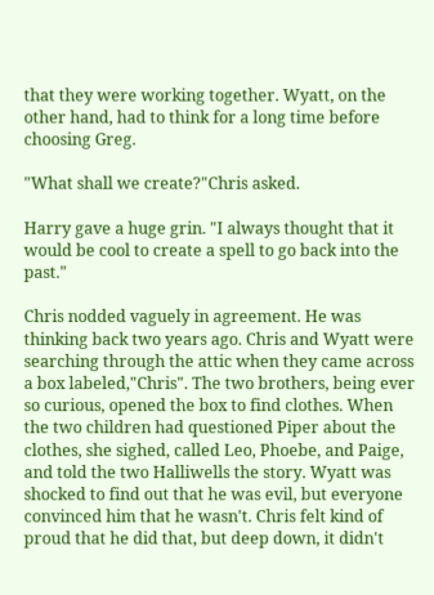that they were working together. Wyatt, on the other hand, had to think for a long time before choosing Greg.

"What shall we create?"Chris asked.

Harry gave a huge grin. "I always thought that it would be cool to create a spell to go back into the past."

Chris nodded vaguely in agreement. He was thinking back two years ago. Chris and Wyatt were searching through the attic when they came across a box labeled,"Chris". The two brothers, being ever so curious, opened the box to find clothes. When the two children had questioned Piper about the clothes, she sighed, called Leo, Phoebe, and Paige, and told the two Halliwells the story. Wyatt was shocked to find out that he was evil, but everyone convinced him that he wasn't. Chris felt kind of proud that he did that, but deep down, it didn't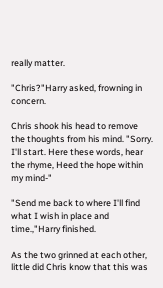really matter.

"Chris?"Harry asked, frowning in concern.

Chris shook his head to remove the thoughts from his mind. "Sorry. I'll start. Here these words, hear the rhyme, Heed the hope within my mind-"

"Send me back to where I'll find what I wish in place and time.,"Harry finished.

As the two grinned at each other, little did Chris know that this was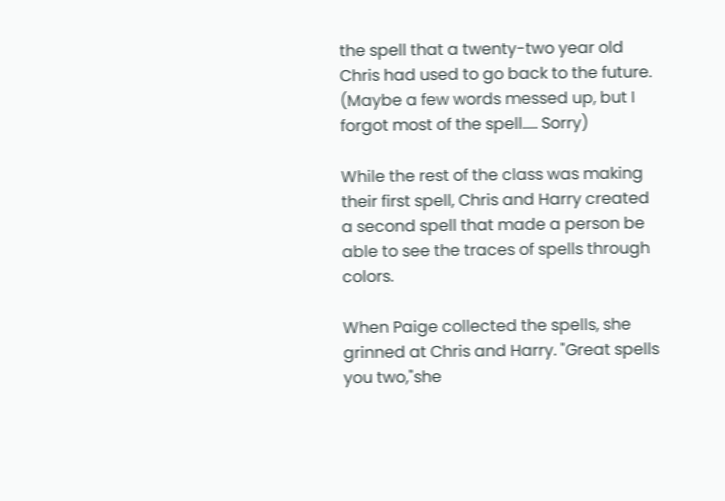the spell that a twenty-two year old Chris had used to go back to the future. (Maybe a few words messed up, but I forgot most of the spell..... Sorry)

While the rest of the class was making their first spell, Chris and Harry created a second spell that made a person be able to see the traces of spells through colors.

When Paige collected the spells, she grinned at Chris and Harry. "Great spells you two,"she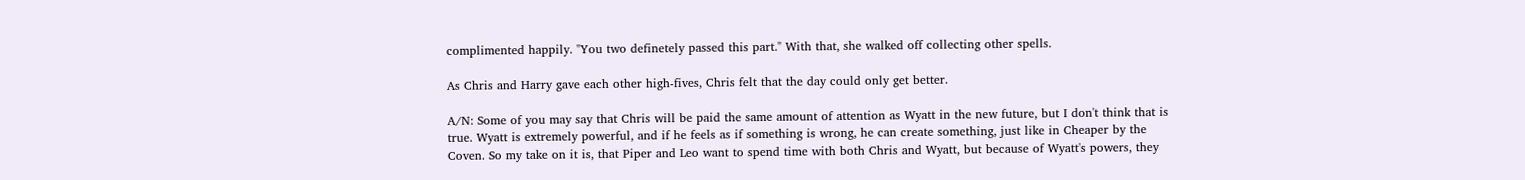complimented happily. "You two definetely passed this part." With that, she walked off collecting other spells.

As Chris and Harry gave each other high-fives, Chris felt that the day could only get better.

A/N: Some of you may say that Chris will be paid the same amount of attention as Wyatt in the new future, but I don't think that is true. Wyatt is extremely powerful, and if he feels as if something is wrong, he can create something, just like in Cheaper by the Coven. So my take on it is, that Piper and Leo want to spend time with both Chris and Wyatt, but because of Wyatt's powers, they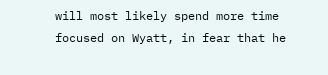will most likely spend more time focused on Wyatt, in fear that he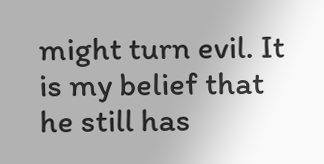might turn evil. It is my belief that he still has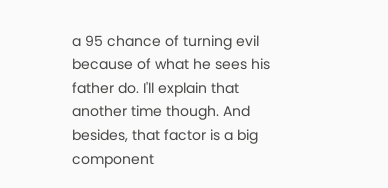a 95 chance of turning evil because of what he sees his father do. I'll explain that another time though. And besides, that factor is a big component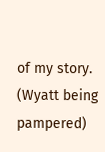of my story. (Wyatt being pampered)